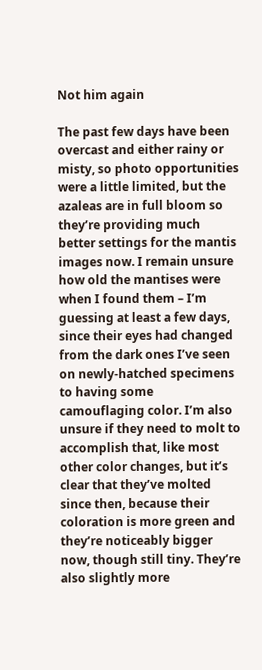Not him again

The past few days have been overcast and either rainy or misty, so photo opportunities were a little limited, but the azaleas are in full bloom so they’re providing much better settings for the mantis images now. I remain unsure how old the mantises were when I found them – I’m guessing at least a few days, since their eyes had changed from the dark ones I’ve seen on newly-hatched specimens to having some camouflaging color. I’m also unsure if they need to molt to accomplish that, like most other color changes, but it’s clear that they’ve molted since then, because their coloration is more green and they’re noticeably bigger now, though still tiny. They’re also slightly more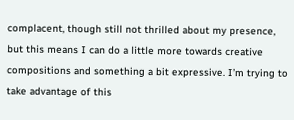complacent, though still not thrilled about my presence, but this means I can do a little more towards creative compositions and something a bit expressive. I’m trying to take advantage of this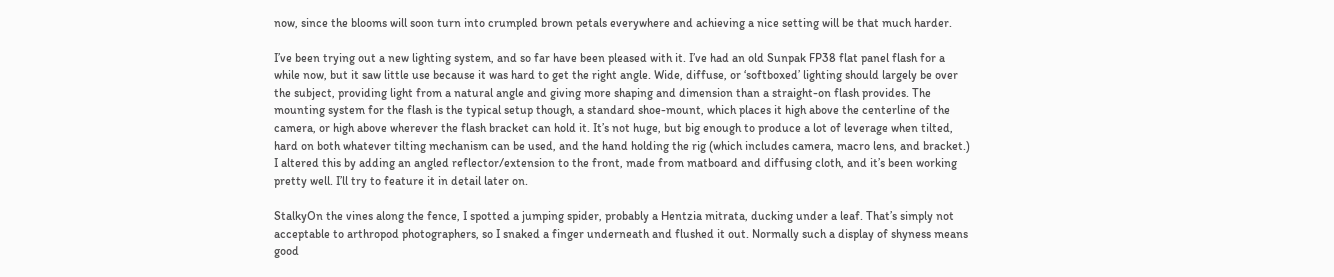now, since the blooms will soon turn into crumpled brown petals everywhere and achieving a nice setting will be that much harder.

I’ve been trying out a new lighting system, and so far have been pleased with it. I’ve had an old Sunpak FP38 flat panel flash for a while now, but it saw little use because it was hard to get the right angle. Wide, diffuse, or ‘softboxed’ lighting should largely be over the subject, providing light from a natural angle and giving more shaping and dimension than a straight-on flash provides. The mounting system for the flash is the typical setup though, a standard shoe-mount, which places it high above the centerline of the camera, or high above wherever the flash bracket can hold it. It’s not huge, but big enough to produce a lot of leverage when tilted, hard on both whatever tilting mechanism can be used, and the hand holding the rig (which includes camera, macro lens, and bracket.) I altered this by adding an angled reflector/extension to the front, made from matboard and diffusing cloth, and it’s been working pretty well. I’ll try to feature it in detail later on.

StalkyOn the vines along the fence, I spotted a jumping spider, probably a Hentzia mitrata, ducking under a leaf. That’s simply not acceptable to arthropod photographers, so I snaked a finger underneath and flushed it out. Normally such a display of shyness means good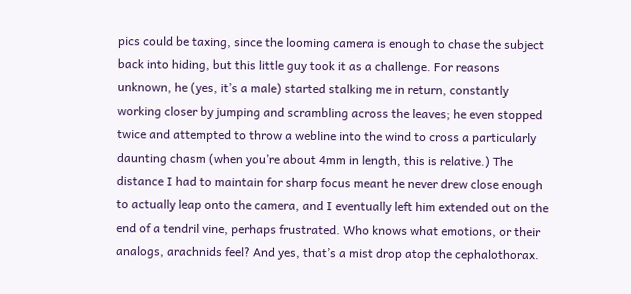pics could be taxing, since the looming camera is enough to chase the subject back into hiding, but this little guy took it as a challenge. For reasons unknown, he (yes, it’s a male) started stalking me in return, constantly working closer by jumping and scrambling across the leaves; he even stopped twice and attempted to throw a webline into the wind to cross a particularly daunting chasm (when you’re about 4mm in length, this is relative.) The distance I had to maintain for sharp focus meant he never drew close enough to actually leap onto the camera, and I eventually left him extended out on the end of a tendril vine, perhaps frustrated. Who knows what emotions, or their analogs, arachnids feel? And yes, that’s a mist drop atop the cephalothorax.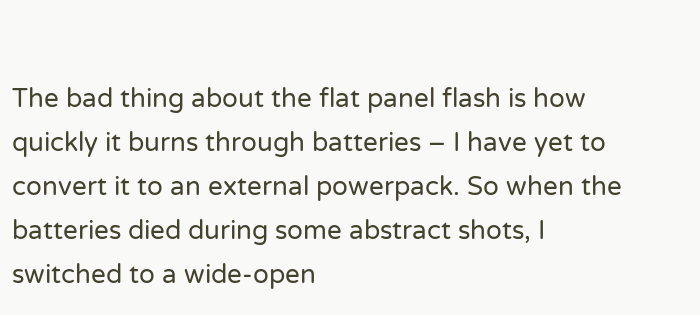The bad thing about the flat panel flash is how quickly it burns through batteries – I have yet to convert it to an external powerpack. So when the batteries died during some abstract shots, I switched to a wide-open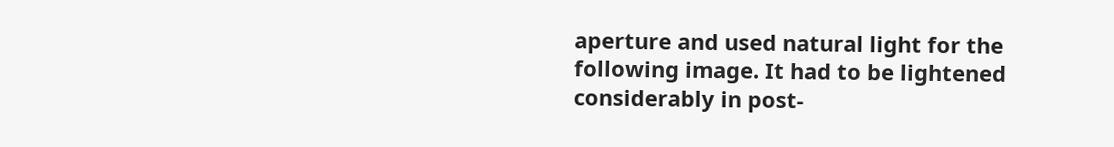aperture and used natural light for the following image. It had to be lightened considerably in post-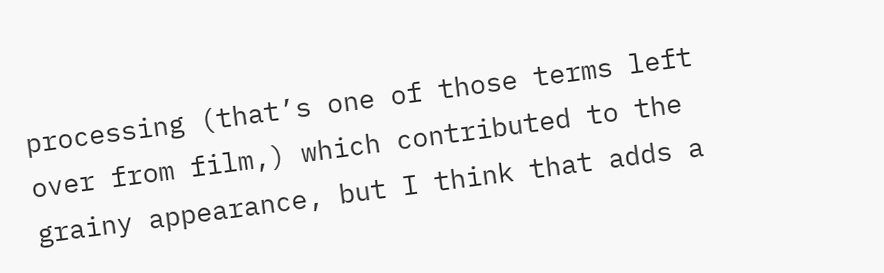processing (that’s one of those terms left over from film,) which contributed to the grainy appearance, but I think that adds a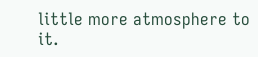little more atmosphere to it.